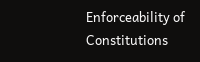Enforceability of Constitutions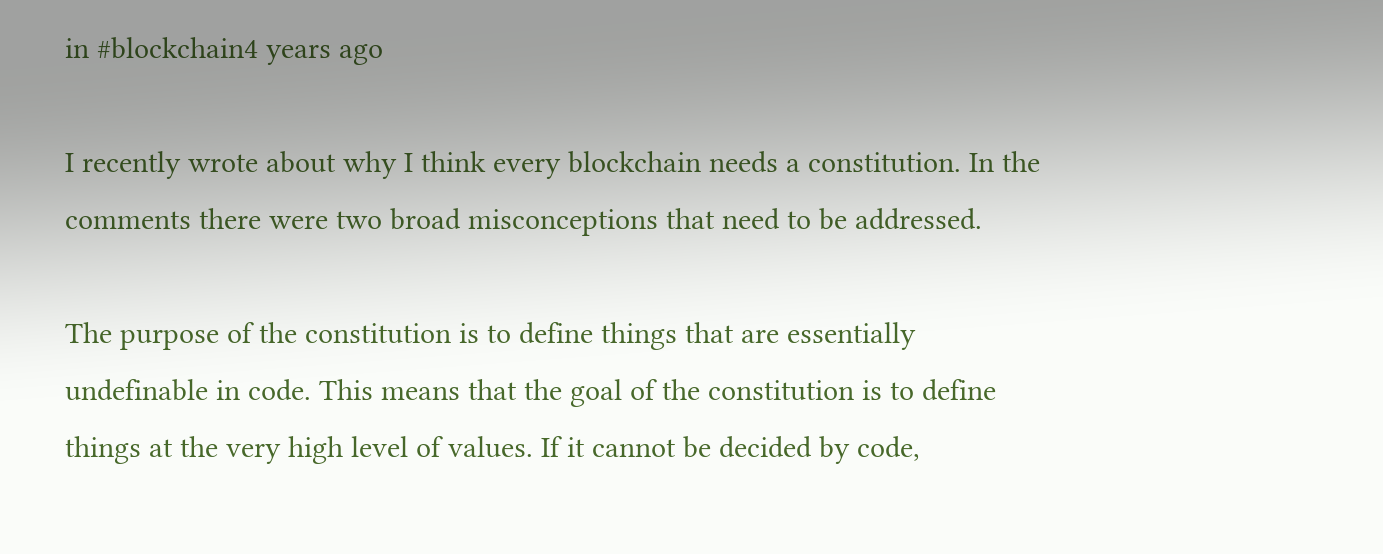in #blockchain4 years ago

I recently wrote about why I think every blockchain needs a constitution. In the comments there were two broad misconceptions that need to be addressed.

The purpose of the constitution is to define things that are essentially undefinable in code. This means that the goal of the constitution is to define things at the very high level of values. If it cannot be decided by code,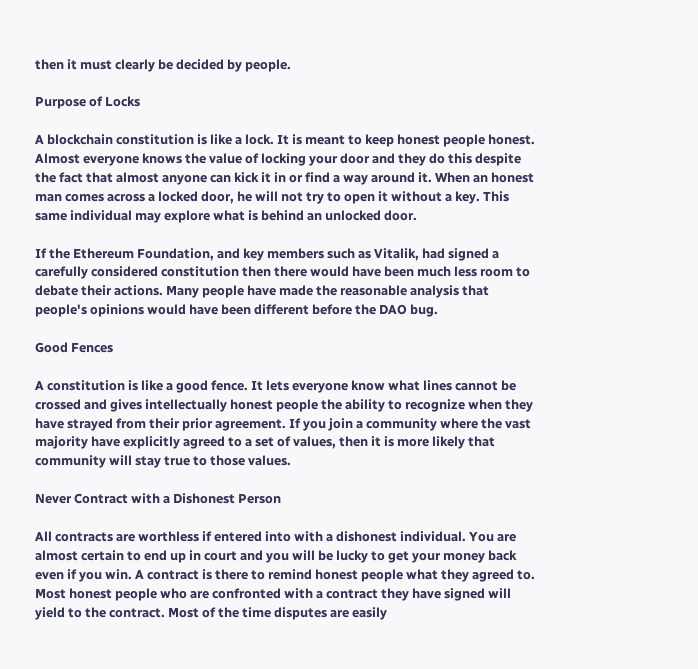then it must clearly be decided by people.

Purpose of Locks

A blockchain constitution is like a lock. It is meant to keep honest people honest. Almost everyone knows the value of locking your door and they do this despite the fact that almost anyone can kick it in or find a way around it. When an honest man comes across a locked door, he will not try to open it without a key. This same individual may explore what is behind an unlocked door.

If the Ethereum Foundation, and key members such as Vitalik, had signed a carefully considered constitution then there would have been much less room to debate their actions. Many people have made the reasonable analysis that people's opinions would have been different before the DAO bug.

Good Fences

A constitution is like a good fence. It lets everyone know what lines cannot be crossed and gives intellectually honest people the ability to recognize when they have strayed from their prior agreement. If you join a community where the vast majority have explicitly agreed to a set of values, then it is more likely that community will stay true to those values.

Never Contract with a Dishonest Person

All contracts are worthless if entered into with a dishonest individual. You are almost certain to end up in court and you will be lucky to get your money back even if you win. A contract is there to remind honest people what they agreed to. Most honest people who are confronted with a contract they have signed will yield to the contract. Most of the time disputes are easily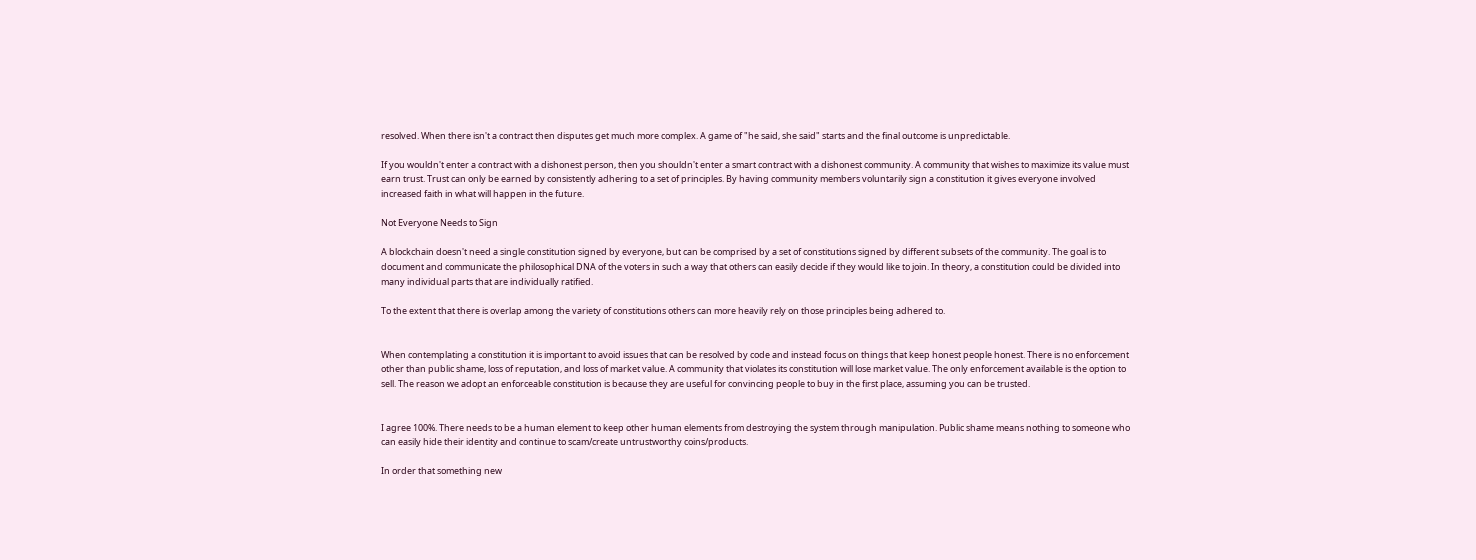resolved. When there isn't a contract then disputes get much more complex. A game of "he said, she said" starts and the final outcome is unpredictable.

If you wouldn't enter a contract with a dishonest person, then you shouldn't enter a smart contract with a dishonest community. A community that wishes to maximize its value must earn trust. Trust can only be earned by consistently adhering to a set of principles. By having community members voluntarily sign a constitution it gives everyone involved increased faith in what will happen in the future.

Not Everyone Needs to Sign

A blockchain doesn't need a single constitution signed by everyone, but can be comprised by a set of constitutions signed by different subsets of the community. The goal is to document and communicate the philosophical DNA of the voters in such a way that others can easily decide if they would like to join. In theory, a constitution could be divided into many individual parts that are individually ratified.

To the extent that there is overlap among the variety of constitutions others can more heavily rely on those principles being adhered to.


When contemplating a constitution it is important to avoid issues that can be resolved by code and instead focus on things that keep honest people honest. There is no enforcement other than public shame, loss of reputation, and loss of market value. A community that violates its constitution will lose market value. The only enforcement available is the option to sell. The reason we adopt an enforceable constitution is because they are useful for convincing people to buy in the first place, assuming you can be trusted.


I agree 100%. There needs to be a human element to keep other human elements from destroying the system through manipulation. Public shame means nothing to someone who can easily hide their identity and continue to scam/create untrustworthy coins/products.

In order that something new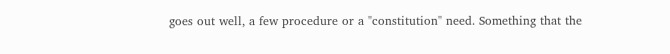goes out well, a few procedure or a "constitution" need. Something that the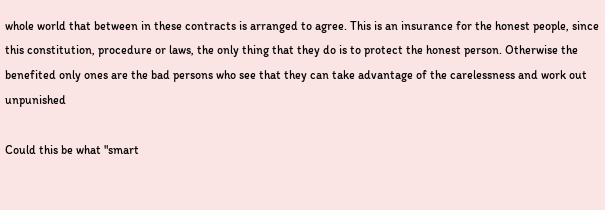whole world that between in these contracts is arranged to agree. This is an insurance for the honest people, since this constitution, procedure or laws, the only thing that they do is to protect the honest person. Otherwise the benefited only ones are the bad persons who see that they can take advantage of the carelessness and work out unpunished

Could this be what "smart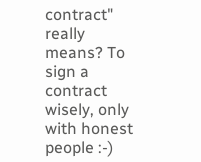contract" really means? To sign a contract wisely, only with honest people :-)